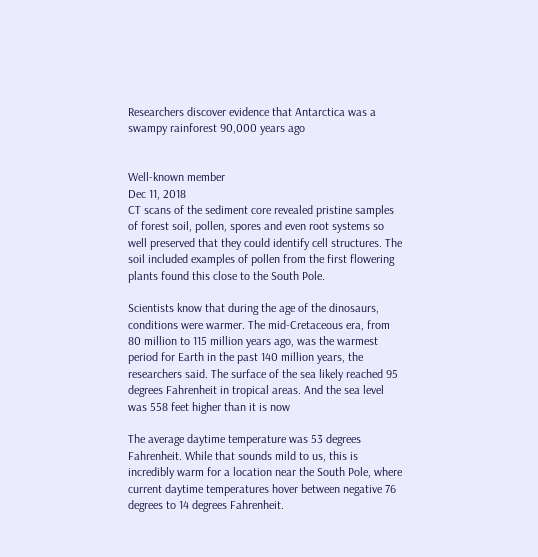Researchers discover evidence that Antarctica was a swampy rainforest 90,000 years ago


Well-known member
Dec 11, 2018
CT scans of the sediment core revealed pristine samples of forest soil, pollen, spores and even root systems so well preserved that they could identify cell structures. The soil included examples of pollen from the first flowering plants found this close to the South Pole.

Scientists know that during the age of the dinosaurs, conditions were warmer. The mid-Cretaceous era, from 80 million to 115 million years ago, was the warmest period for Earth in the past 140 million years, the researchers said. The surface of the sea likely reached 95 degrees Fahrenheit in tropical areas. And the sea level was 558 feet higher than it is now

The average daytime temperature was 53 degrees Fahrenheit. While that sounds mild to us, this is incredibly warm for a location near the South Pole, where current daytime temperatures hover between negative 76 degrees to 14 degrees Fahrenheit.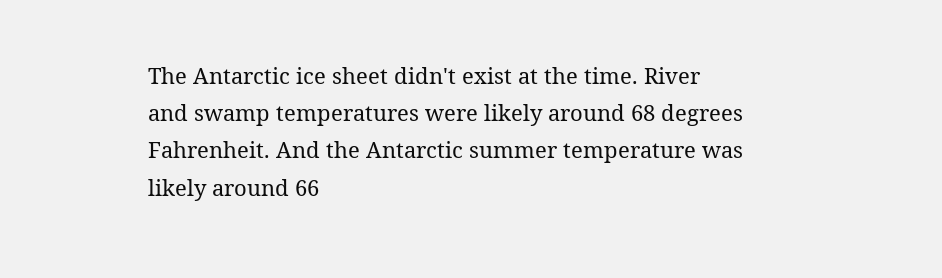The Antarctic ice sheet didn't exist at the time. River and swamp temperatures were likely around 68 degrees Fahrenheit. And the Antarctic summer temperature was likely around 66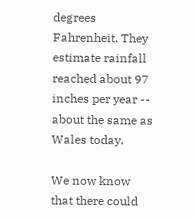degrees Fahrenheit. They estimate rainfall reached about 97 inches per year -- about the same as Wales today.

We now know that there could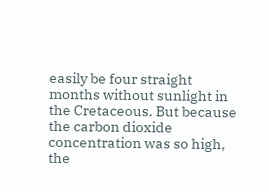easily be four straight months without sunlight in the Cretaceous. But because the carbon dioxide concentration was so high, the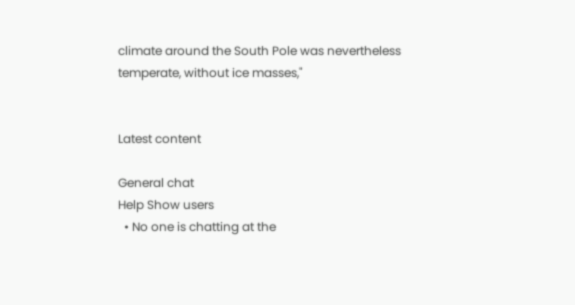climate around the South Pole was nevertheless temperate, without ice masses,"


Latest content

General chat
Help Show users
  • No one is chatting at the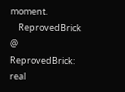moment.
    ReprovedBrick @ ReprovedBrick: real